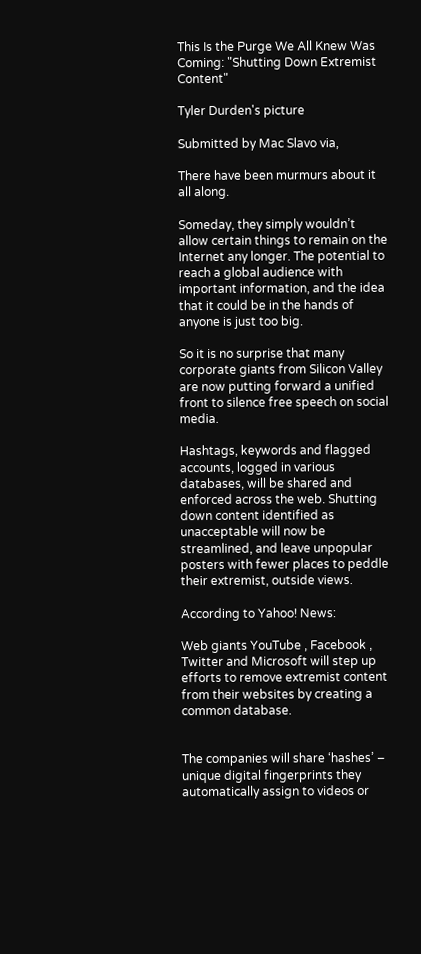This Is the Purge We All Knew Was Coming: "Shutting Down Extremist Content"

Tyler Durden's picture

Submitted by Mac Slavo via,

There have been murmurs about it all along.

Someday, they simply wouldn’t allow certain things to remain on the Internet any longer. The potential to reach a global audience with important information, and the idea that it could be in the hands of anyone is just too big.

So it is no surprise that many corporate giants from Silicon Valley are now putting forward a unified front to silence free speech on social media.

Hashtags, keywords and flagged accounts, logged in various databases, will be shared and enforced across the web. Shutting down content identified as unacceptable will now be streamlined, and leave unpopular posters with fewer places to peddle their extremist, outside views.

According to Yahoo! News:

Web giants YouTube , Facebook , Twitter and Microsoft will step up efforts to remove extremist content from their websites by creating a common database.


The companies will share ‘hashes’ – unique digital fingerprints they automatically assign to videos or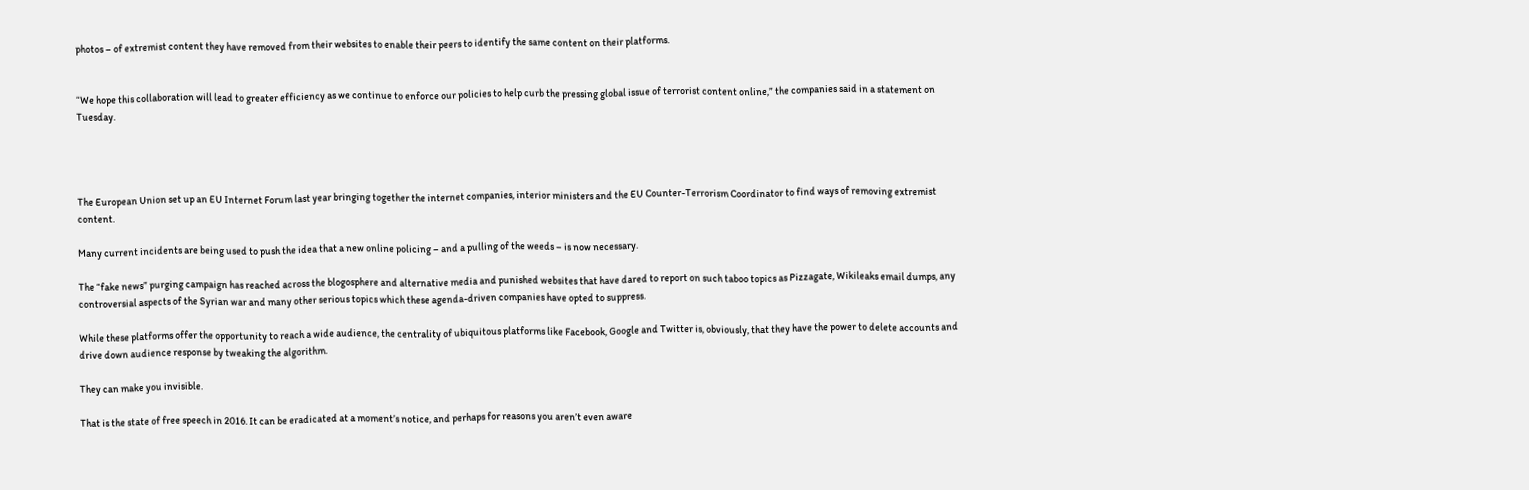photos – of extremist content they have removed from their websites to enable their peers to identify the same content on their platforms.


“We hope this collaboration will lead to greater efficiency as we continue to enforce our policies to help curb the pressing global issue of terrorist content online,” the companies said in a statement on Tuesday.




The European Union set up an EU Internet Forum last year bringing together the internet companies, interior ministers and the EU Counter-Terrorism Coordinator to find ways of removing extremist content.

Many current incidents are being used to push the idea that a new online policing – and a pulling of the weeds – is now necessary.

The “fake news” purging campaign has reached across the blogosphere and alternative media and punished websites that have dared to report on such taboo topics as Pizzagate, Wikileaks email dumps, any controversial aspects of the Syrian war and many other serious topics which these agenda-driven companies have opted to suppress.

While these platforms offer the opportunity to reach a wide audience, the centrality of ubiquitous platforms like Facebook, Google and Twitter is, obviously, that they have the power to delete accounts and drive down audience response by tweaking the algorithm.

They can make you invisible.

That is the state of free speech in 2016. It can be eradicated at a moment’s notice, and perhaps for reasons you aren’t even aware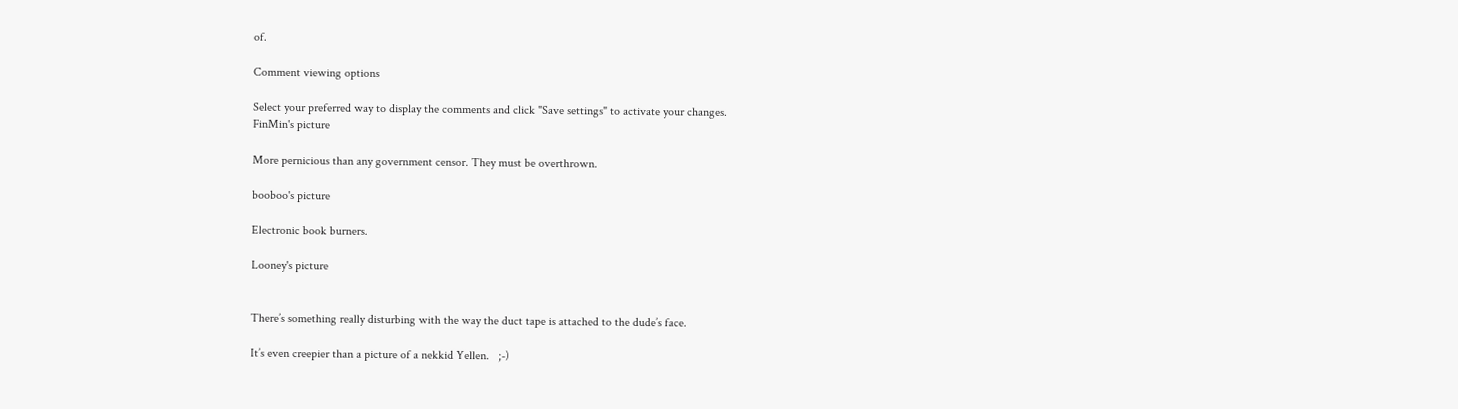of.

Comment viewing options

Select your preferred way to display the comments and click "Save settings" to activate your changes.
FinMin's picture

More pernicious than any government censor. They must be overthrown.

booboo's picture

Electronic book burners.

Looney's picture


There’s something really disturbing with the way the duct tape is attached to the dude’s face.

It’s even creepier than a picture of a nekkid Yellen.   ;-)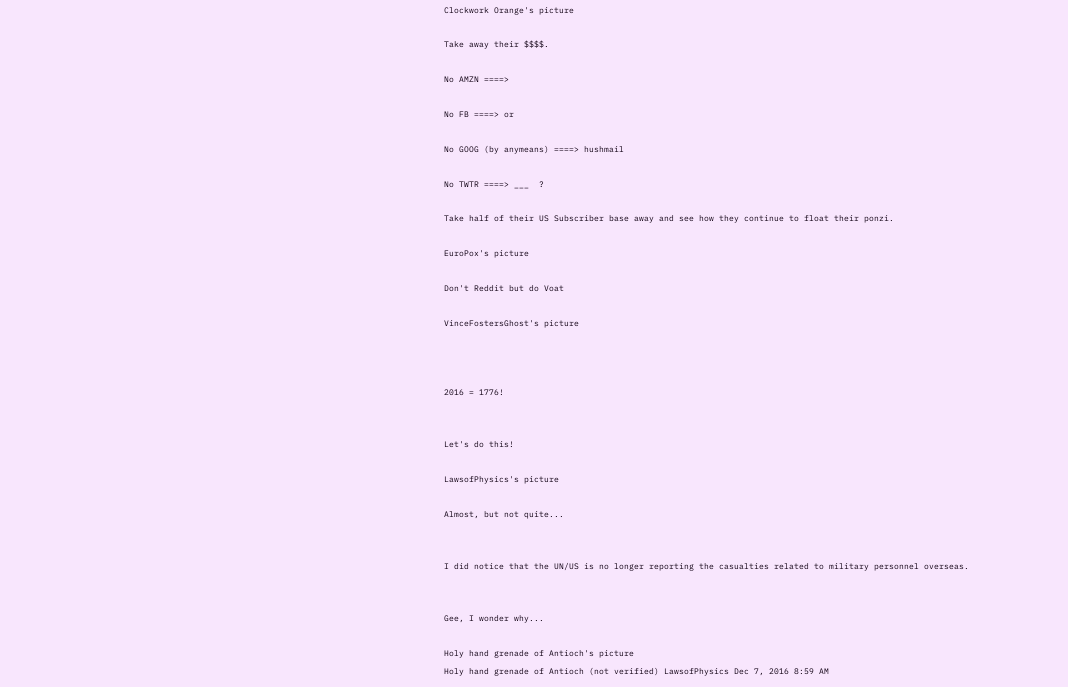Clockwork Orange's picture

Take away their $$$$.

No AMZN ====>

No FB ====> or

No GOOG (by anymeans) ====> hushmail

No TWTR ====> ___  ?

Take half of their US Subscriber base away and see how they continue to float their ponzi.

EuroPox's picture

Don't Reddit but do Voat

VinceFostersGhost's picture



2016 = 1776!


Let's do this!

LawsofPhysics's picture

Almost, but not quite...


I did notice that the UN/US is no longer reporting the casualties related to military personnel overseas.


Gee, I wonder why...

Holy hand grenade of Antioch's picture
Holy hand grenade of Antioch (not verified) LawsofPhysics Dec 7, 2016 8:59 AM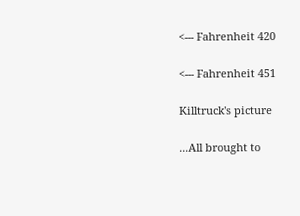<--- Fahrenheit 420

<--- Fahrenheit 451

Killtruck's picture

...All brought to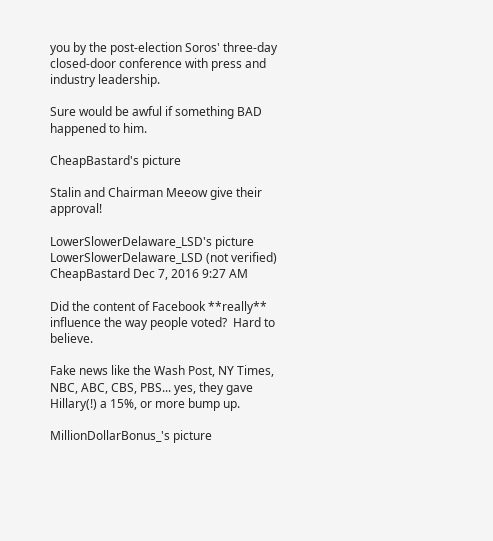you by the post-election Soros' three-day closed-door conference with press and industry leadership.

Sure would be awful if something BAD happened to him.

CheapBastard's picture

Stalin and Chairman Meeow give their approval!

LowerSlowerDelaware_LSD's picture
LowerSlowerDelaware_LSD (not verified) CheapBastard Dec 7, 2016 9:27 AM

Did the content of Facebook **really** influence the way people voted?  Hard to believe.

Fake news like the Wash Post, NY Times, NBC, ABC, CBS, PBS... yes, they gave Hillary(!) a 15%, or more bump up.

MillionDollarBonus_'s picture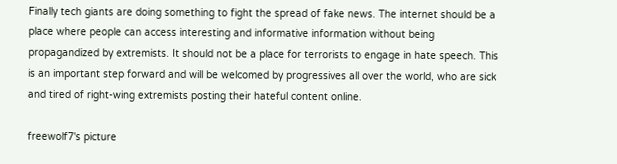Finally tech giants are doing something to fight the spread of fake news. The internet should be a place where people can access interesting and informative information without being propagandized by extremists. It should not be a place for terrorists to engage in hate speech. This is an important step forward and will be welcomed by progressives all over the world, who are sick and tired of right-wing extremists posting their hateful content online.

freewolf7's picture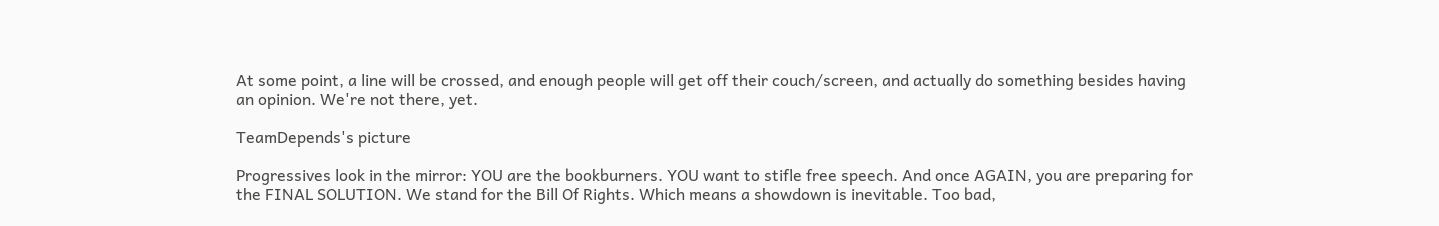At some point, a line will be crossed, and enough people will get off their couch/screen, and actually do something besides having an opinion. We're not there, yet.

TeamDepends's picture

Progressives look in the mirror: YOU are the bookburners. YOU want to stifle free speech. And once AGAIN, you are preparing for the FINAL SOLUTION. We stand for the Bill Of Rights. Which means a showdown is inevitable. Too bad,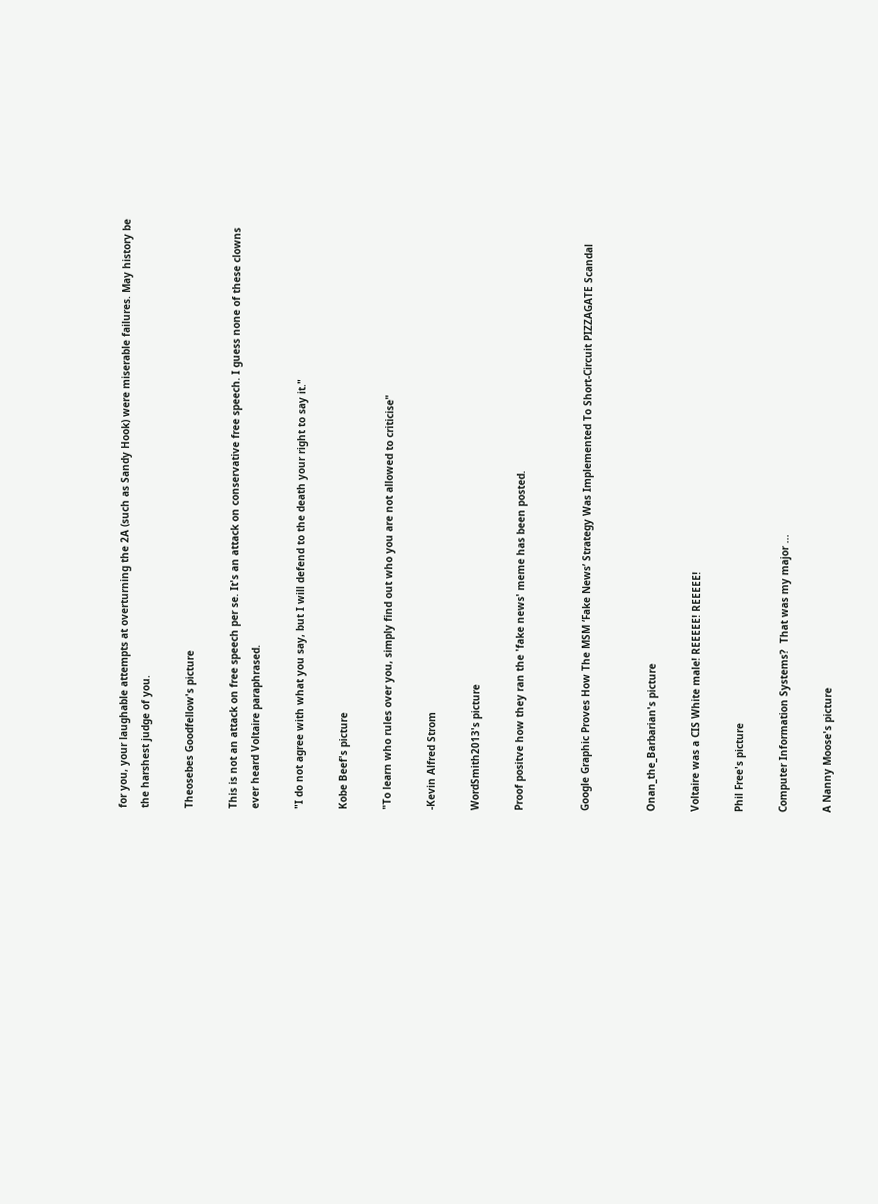for you, your laughable attempts at overturning the 2A (such as Sandy Hook) were miserable failures. May history be the harshest judge of you.

Theosebes Goodfellow's picture

This is not an attack on free speech per se. It's an attack on conservative free speech. I guess none of these clowns ever heard Voltaire paraphrased.

"I do not agree with what you say, but I will defend to the death your right to say it."

Kobe Beef's picture

"To learn who rules over you, simply find out who you are not allowed to criticise"

-Kevin Alfred Strom

WordSmith2013's picture

Proof positve how they ran the 'fake news' meme has been posted.


Google Graphic Proves How The MSM ‘Fake News’ Strategy Was Implemented To Short-Circuit PIZZAGATE Scandal


Onan_the_Barbarian's picture

Voltaire was a CIS White male! REEEEE! REEEEE!

Phil Free's picture

Computer Information Systems?  That was my major ...

A Nanny Moose's picture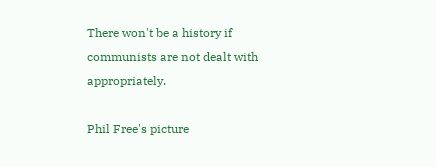There won't be a history if communists are not dealt with appropriately.

Phil Free's picture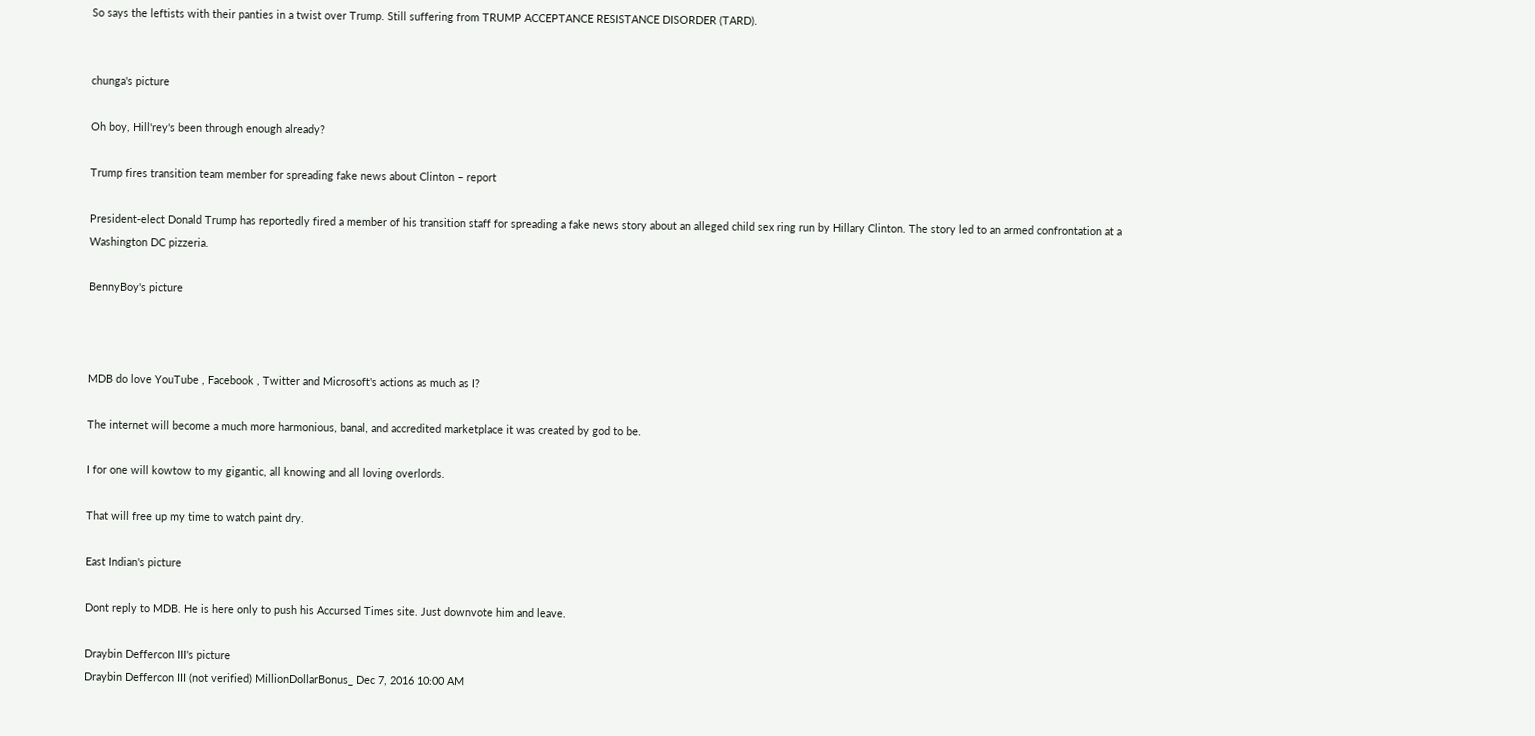So says the leftists with their panties in a twist over Trump. Still suffering from TRUMP ACCEPTANCE RESISTANCE DISORDER (TARD).


chunga's picture

Oh boy, Hill'rey's been through enough already?

Trump fires transition team member for spreading fake news about Clinton – report

President-elect Donald Trump has reportedly fired a member of his transition staff for spreading a fake news story about an alleged child sex ring run by Hillary Clinton. The story led to an armed confrontation at a Washington DC pizzeria.

BennyBoy's picture



MDB do love YouTube , Facebook , Twitter and Microsoft's actions as much as I?

The internet will become a much more harmonious, banal, and accredited marketplace it was created by god to be.

I for one will kowtow to my gigantic, all knowing and all loving overlords.

That will free up my time to watch paint dry.

East Indian's picture

Dont reply to MDB. He is here only to push his Accursed Times site. Just downvote him and leave.

Draybin Deffercon III's picture
Draybin Deffercon III (not verified) MillionDollarBonus_ Dec 7, 2016 10:00 AM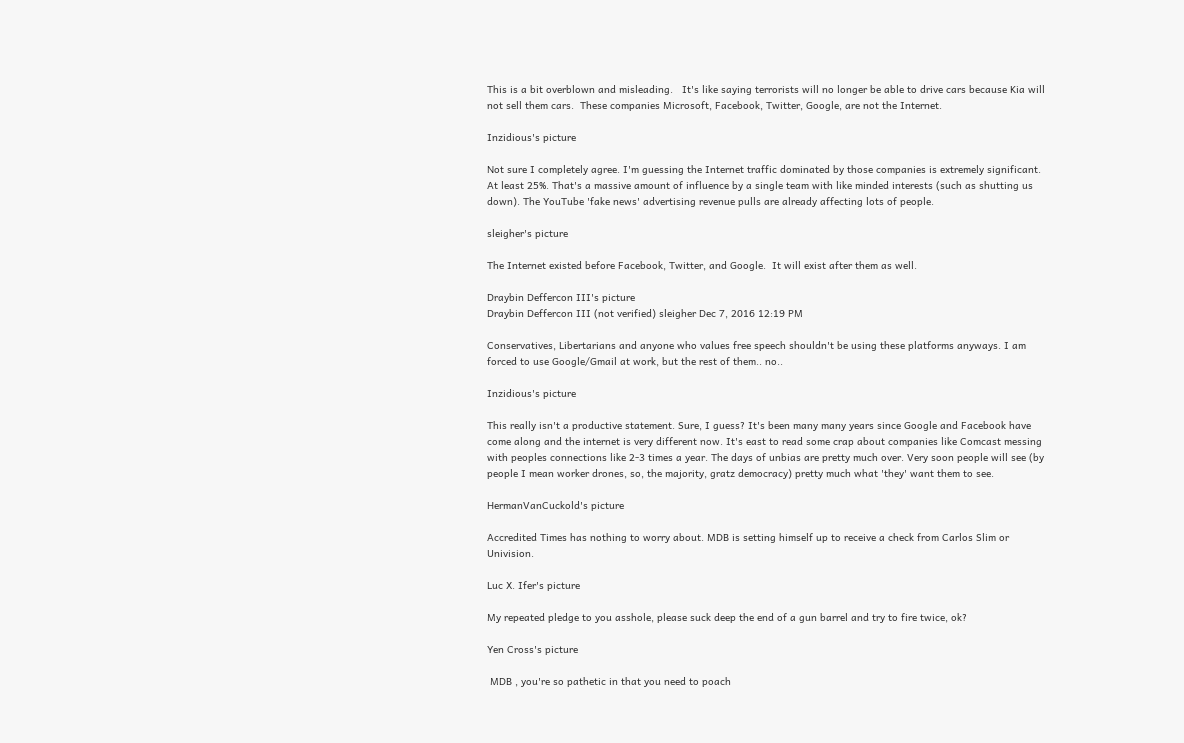This is a bit overblown and misleading.   It's like saying terrorists will no longer be able to drive cars because Kia will not sell them cars.  These companies Microsoft, Facebook, Twitter, Google, are not the Internet.

Inzidious's picture

Not sure I completely agree. I'm guessing the Internet traffic dominated by those companies is extremely significant. At least 25%. That's a massive amount of influence by a single team with like minded interests (such as shutting us down). The YouTube 'fake news' advertising revenue pulls are already affecting lots of people.

sleigher's picture

The Internet existed before Facebook, Twitter, and Google.  It will exist after them as well.

Draybin Deffercon III's picture
Draybin Deffercon III (not verified) sleigher Dec 7, 2016 12:19 PM

Conservatives, Libertarians and anyone who values free speech shouldn't be using these platforms anyways. I am forced to use Google/Gmail at work, but the rest of them.. no..

Inzidious's picture

This really isn't a productive statement. Sure, I guess? It's been many many years since Google and Facebook have come along and the internet is very different now. It's east to read some crap about companies like Comcast messing with peoples connections like 2-3 times a year. The days of unbias are pretty much over. Very soon people will see (by people I mean worker drones, so, the majority, gratz democracy) pretty much what 'they' want them to see.

HermanVanCuckold's picture

Accredited Times has nothing to worry about. MDB is setting himself up to receive a check from Carlos Slim or Univision.

Luc X. Ifer's picture

My repeated pledge to you asshole, please suck deep the end of a gun barrel and try to fire twice, ok?

Yen Cross's picture

 MDB , you're so pathetic in that you need to poach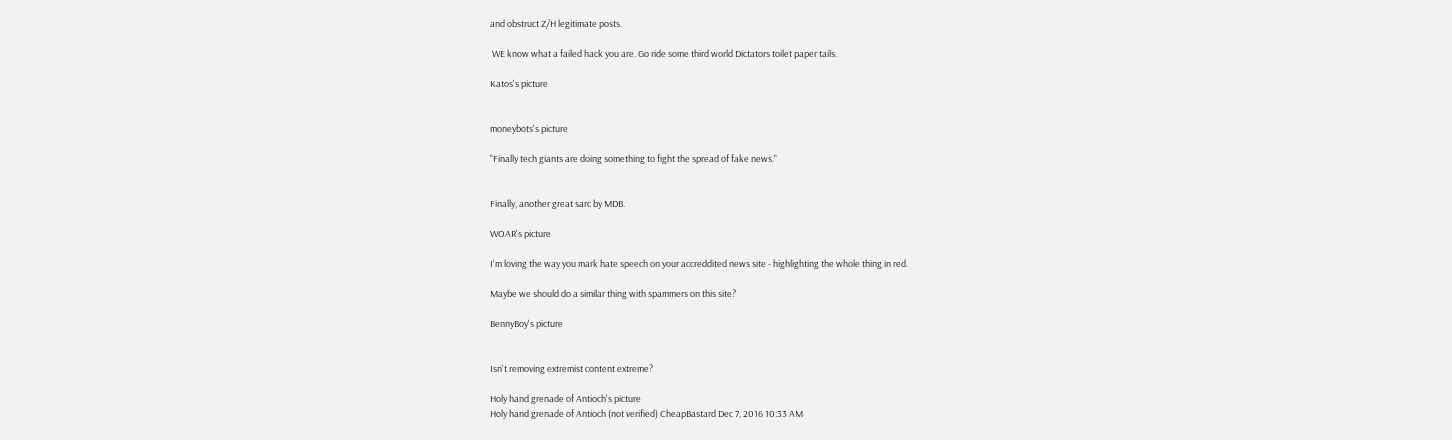and obstruct Z/H legitimate posts.

 WE know what a failed hack you are. Go ride some third world Dictators toilet paper tails.

Katos's picture


moneybots's picture

"Finally tech giants are doing something to fight the spread of fake news."


Finally, another great sarc by MDB.

WOAR's picture

I'm loving the way you mark hate speech on your accreddited news site - highlighting the whole thing in red.

Maybe we should do a similar thing with spammers on this site?

BennyBoy's picture


Isn't removing extremist content extreme?

Holy hand grenade of Antioch's picture
Holy hand grenade of Antioch (not verified) CheapBastard Dec 7, 2016 10:33 AM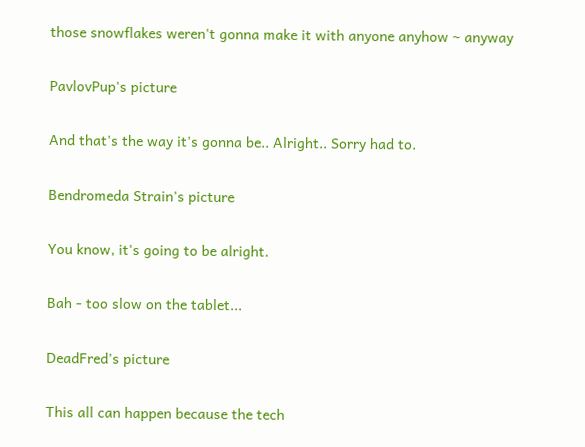those snowflakes weren't gonna make it with anyone anyhow ~ anyway

PavlovPup's picture

And that's the way it's gonna be.. Alright.. Sorry had to.

Bendromeda Strain's picture

You know, it's going to be alright.

Bah - too slow on the tablet...

DeadFred's picture

This all can happen because the tech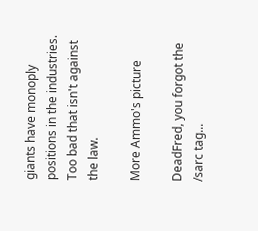giants have monoply positions in the industries. Too bad that isn't against the law.

More Ammo's picture

DeadFred, you forgot the /sarc tag...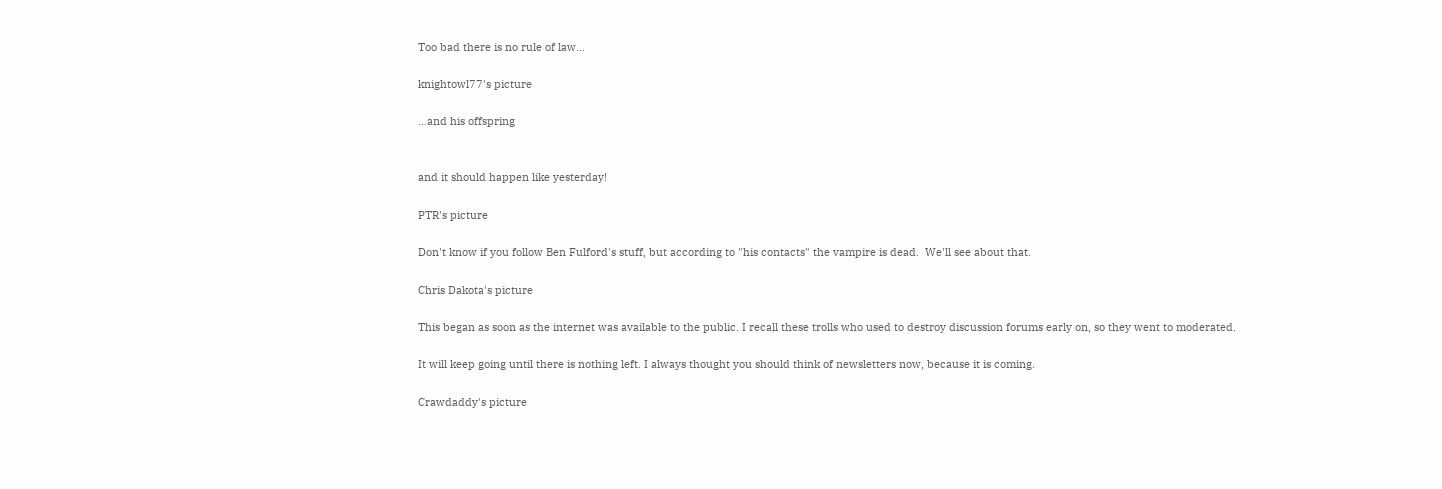Too bad there is no rule of law...

knightowl77's picture

...and his offspring


and it should happen like yesterday!

PTR's picture

Don't know if you follow Ben Fulford's stuff, but according to "his contacts" the vampire is dead.  We'll see about that.

Chris Dakota's picture

This began as soon as the internet was available to the public. I recall these trolls who used to destroy discussion forums early on, so they went to moderated.

It will keep going until there is nothing left. I always thought you should think of newsletters now, because it is coming.

Crawdaddy's picture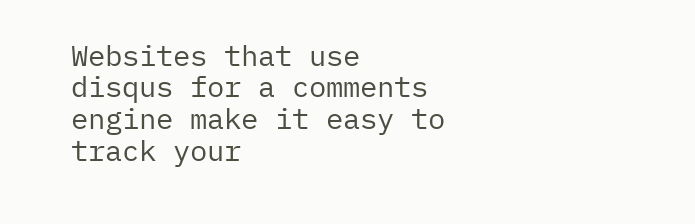Websites that use disqus for a comments engine make it easy to track your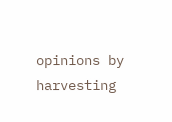opinions by harvesting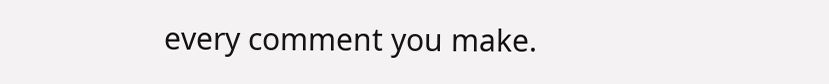every comment you make.